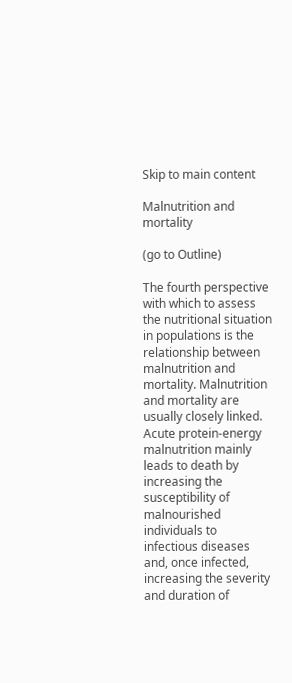Skip to main content

Malnutrition and mortality

(go to Outline)

The fourth perspective with which to assess the nutritional situation in populations is the relationship between malnutrition and mortality. Malnutrition and mortality are usually closely linked. Acute protein-energy malnutrition mainly leads to death by increasing the susceptibility of malnourished individuals to infectious diseases and, once infected, increasing the severity and duration of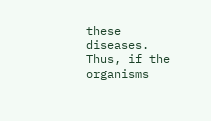these diseases. Thus, if the organisms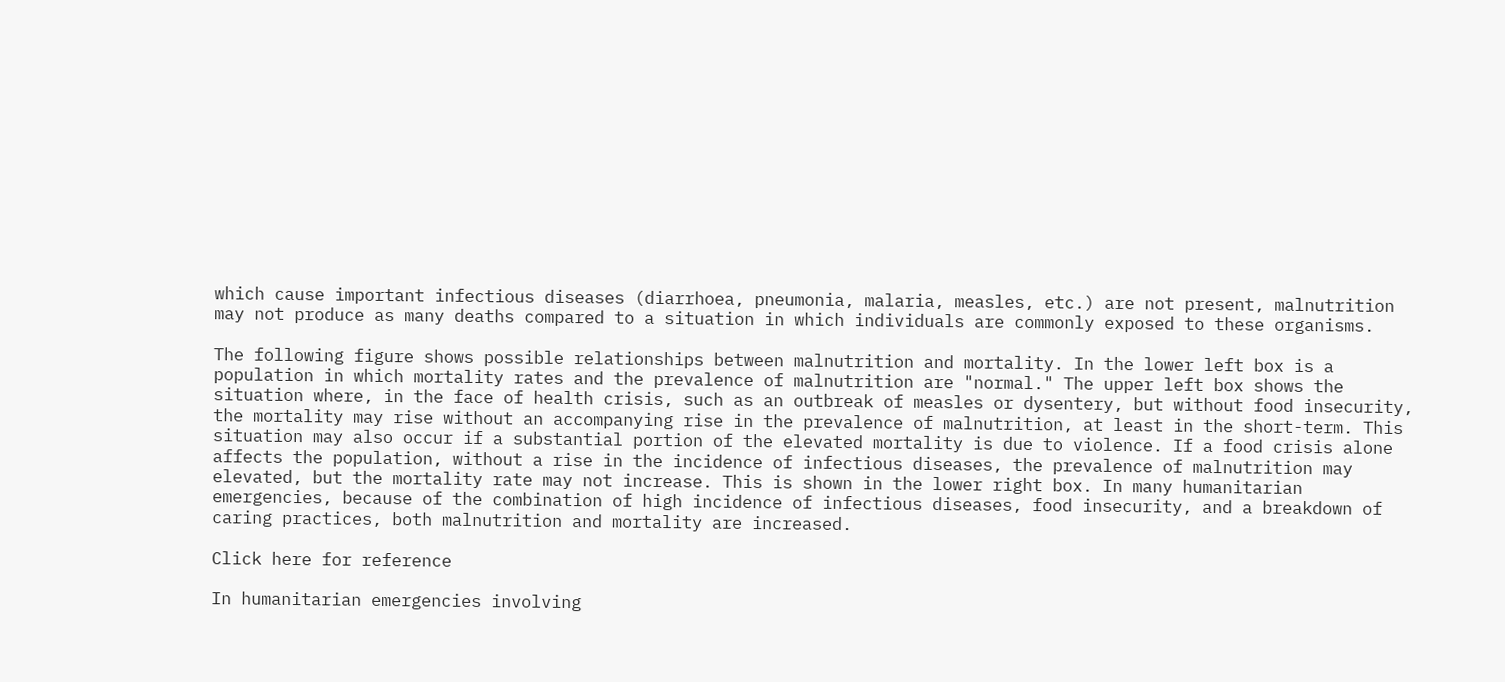which cause important infectious diseases (diarrhoea, pneumonia, malaria, measles, etc.) are not present, malnutrition may not produce as many deaths compared to a situation in which individuals are commonly exposed to these organisms.

The following figure shows possible relationships between malnutrition and mortality. In the lower left box is a population in which mortality rates and the prevalence of malnutrition are "normal." The upper left box shows the situation where, in the face of health crisis, such as an outbreak of measles or dysentery, but without food insecurity, the mortality may rise without an accompanying rise in the prevalence of malnutrition, at least in the short-term. This situation may also occur if a substantial portion of the elevated mortality is due to violence. If a food crisis alone affects the population, without a rise in the incidence of infectious diseases, the prevalence of malnutrition may elevated, but the mortality rate may not increase. This is shown in the lower right box. In many humanitarian emergencies, because of the combination of high incidence of infectious diseases, food insecurity, and a breakdown of caring practices, both malnutrition and mortality are increased.

Click here for reference

In humanitarian emergencies involving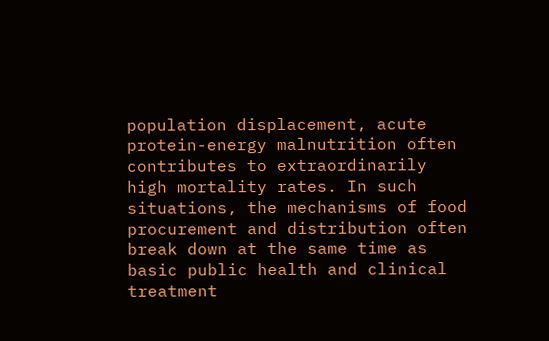population displacement, acute protein-energy malnutrition often contributes to extraordinarily high mortality rates. In such situations, the mechanisms of food procurement and distribution often break down at the same time as basic public health and clinical treatment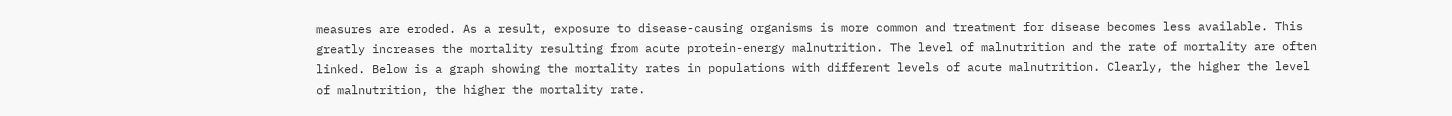measures are eroded. As a result, exposure to disease-causing organisms is more common and treatment for disease becomes less available. This greatly increases the mortality resulting from acute protein-energy malnutrition. The level of malnutrition and the rate of mortality are often linked. Below is a graph showing the mortality rates in populations with different levels of acute malnutrition. Clearly, the higher the level of malnutrition, the higher the mortality rate.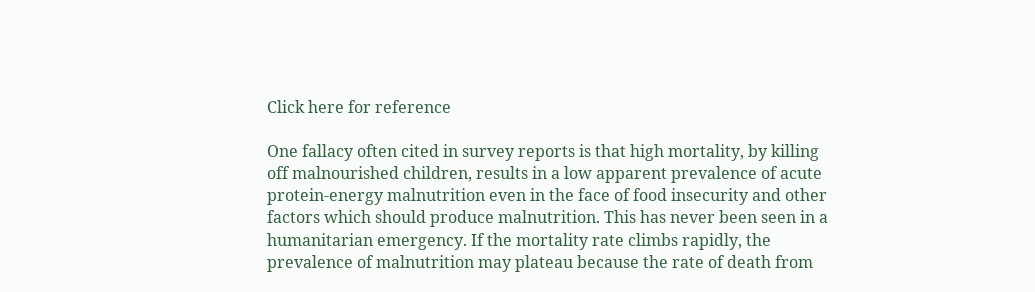Click here for reference

One fallacy often cited in survey reports is that high mortality, by killing off malnourished children, results in a low apparent prevalence of acute protein-energy malnutrition even in the face of food insecurity and other factors which should produce malnutrition. This has never been seen in a humanitarian emergency. If the mortality rate climbs rapidly, the prevalence of malnutrition may plateau because the rate of death from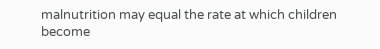malnutrition may equal the rate at which children become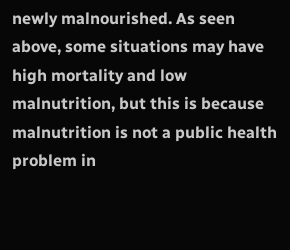newly malnourished. As seen above, some situations may have high mortality and low malnutrition, but this is because malnutrition is not a public health problem in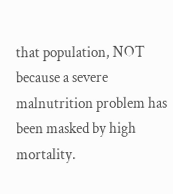that population, NOT because a severe malnutrition problem has been masked by high mortality.